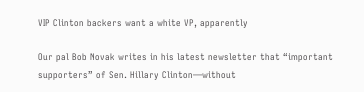VIP Clinton backers want a white VP, apparently

Our pal Bob Novak writes in his latest newsletter that “important supporters” of Sen. Hillary Clinton—without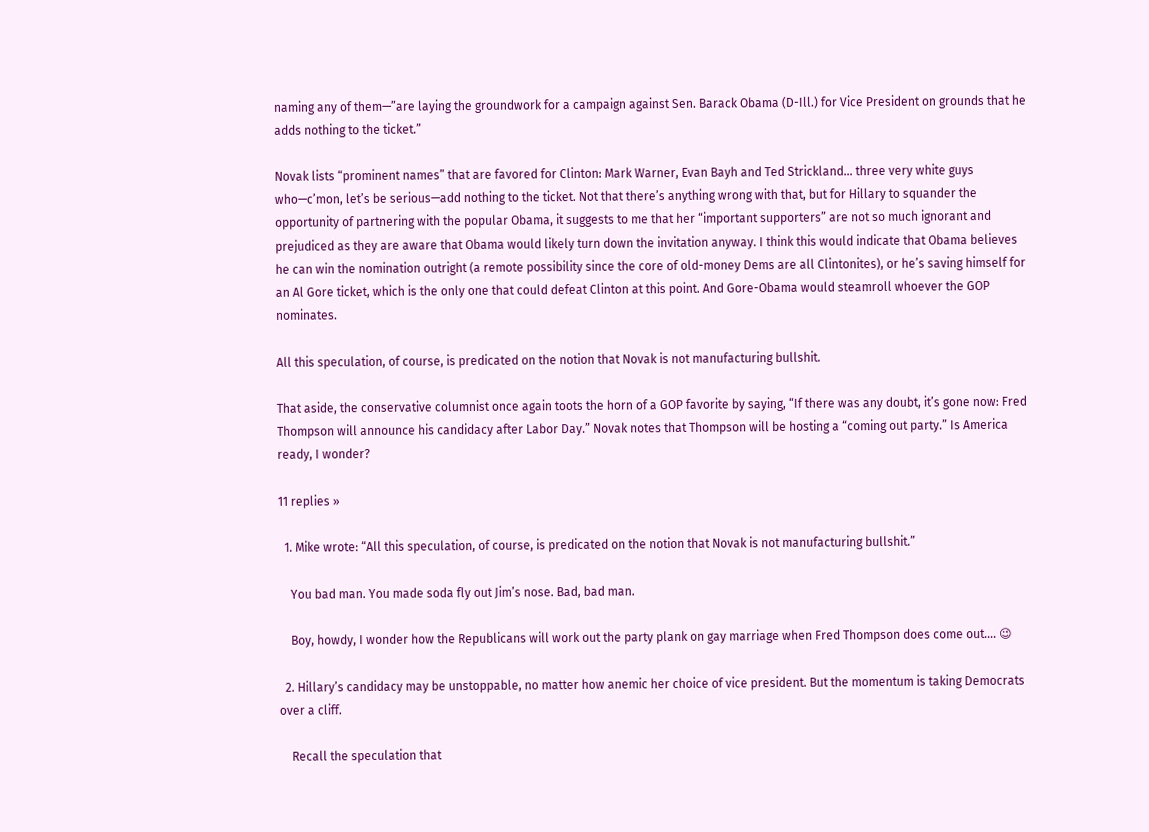naming any of them—”are laying the groundwork for a campaign against Sen. Barack Obama (D-Ill.) for Vice President on grounds that he adds nothing to the ticket.”

Novak lists “prominent names” that are favored for Clinton: Mark Warner, Evan Bayh and Ted Strickland… three very white guys who—c’mon, let’s be serious—add nothing to the ticket. Not that there’s anything wrong with that, but for Hillary to squander the opportunity of partnering with the popular Obama, it suggests to me that her “important supporters” are not so much ignorant and prejudiced as they are aware that Obama would likely turn down the invitation anyway. I think this would indicate that Obama believes he can win the nomination outright (a remote possibility since the core of old-money Dems are all Clintonites), or he’s saving himself for an Al Gore ticket, which is the only one that could defeat Clinton at this point. And Gore-Obama would steamroll whoever the GOP nominates.

All this speculation, of course, is predicated on the notion that Novak is not manufacturing bullshit.

That aside, the conservative columnist once again toots the horn of a GOP favorite by saying, “If there was any doubt, it’s gone now: Fred Thompson will announce his candidacy after Labor Day.” Novak notes that Thompson will be hosting a “coming out party.” Is America ready, I wonder?

11 replies »

  1. Mike wrote: “All this speculation, of course, is predicated on the notion that Novak is not manufacturing bullshit.”

    You bad man. You made soda fly out Jim’s nose. Bad, bad man.

    Boy, howdy, I wonder how the Republicans will work out the party plank on gay marriage when Fred Thompson does come out…. 😉

  2. Hillary’s candidacy may be unstoppable, no matter how anemic her choice of vice president. But the momentum is taking Democrats over a cliff.

    Recall the speculation that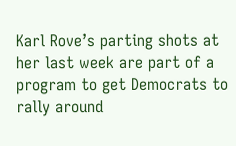Karl Rove’s parting shots at her last week are part of a program to get Democrats to rally around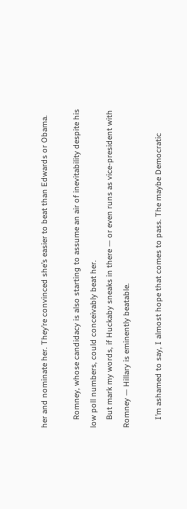her and nominate her. They’re convinced she’s easier to beat than Edwards or Obama.

    Romney, whose candidacy is also starting to assume an air of inevitability despite his low poll numbers, could conceivably beat her.
    But mark my words, if Huckaby sneaks in there — or even runs as vice-president with Romney — Hillary is eminently beatable.

    I’m ashamed to say, I almost hope that comes to pass. The maybe Democratic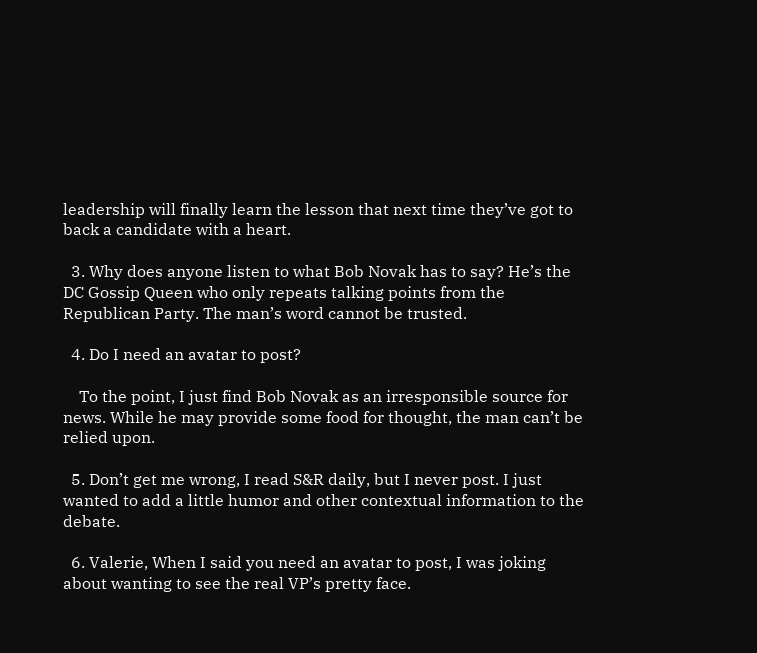leadership will finally learn the lesson that next time they’ve got to back a candidate with a heart.

  3. Why does anyone listen to what Bob Novak has to say? He’s the DC Gossip Queen who only repeats talking points from the Republican Party. The man’s word cannot be trusted.

  4. Do I need an avatar to post?

    To the point, I just find Bob Novak as an irresponsible source for news. While he may provide some food for thought, the man can’t be relied upon.

  5. Don’t get me wrong, I read S&R daily, but I never post. I just wanted to add a little humor and other contextual information to the debate.

  6. Valerie, When I said you need an avatar to post, I was joking about wanting to see the real VP’s pretty face.